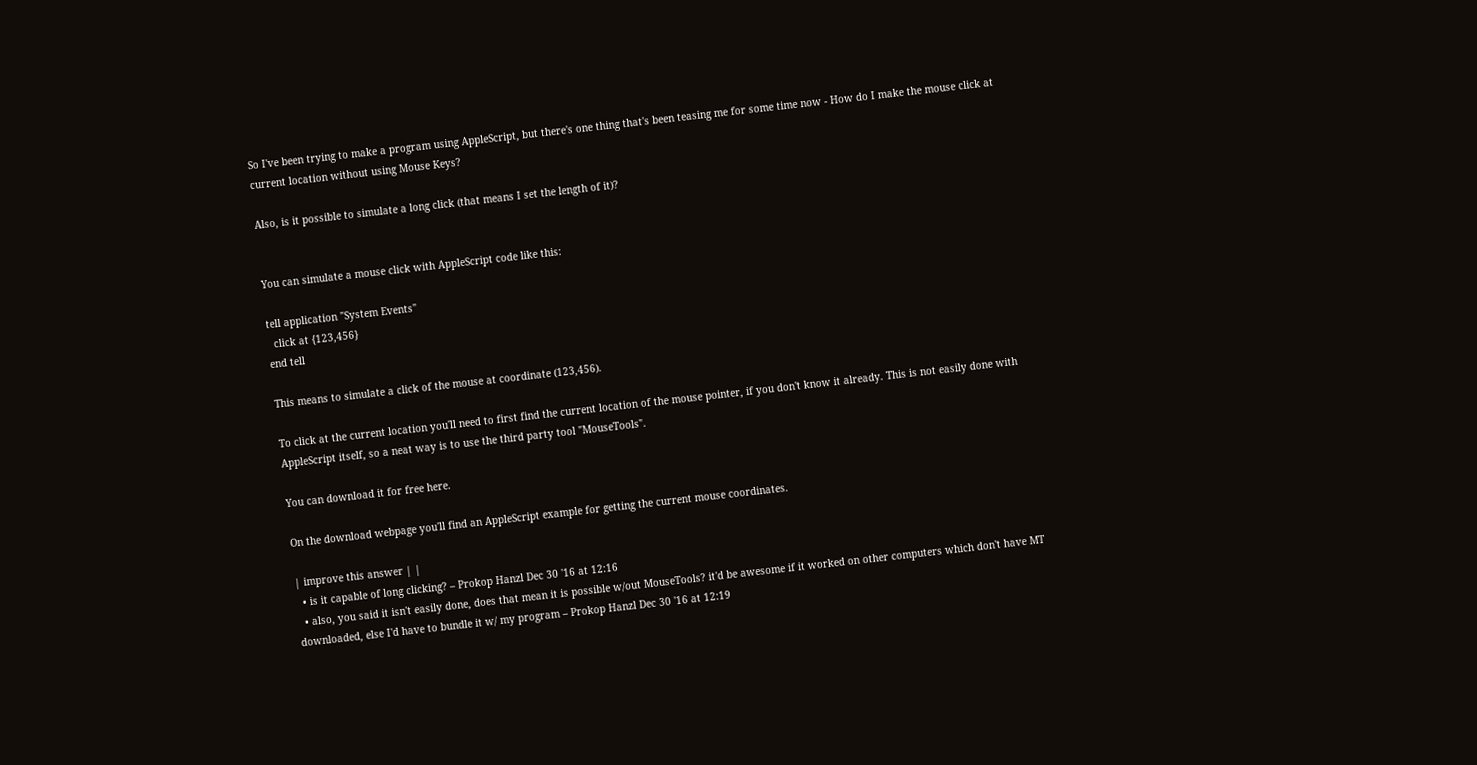So I've been trying to make a program using AppleScript, but there's one thing that's been teasing me for some time now - How do I make the mouse click at current location without using Mouse Keys?

Also, is it possible to simulate a long click (that means I set the length of it)?


You can simulate a mouse click with AppleScript code like this:

tell application "System Events"
  click at {123,456}
end tell

This means to simulate a click of the mouse at coordinate (123,456).

To click at the current location you'll need to first find the current location of the mouse pointer, if you don't know it already. This is not easily done with AppleScript itself, so a neat way is to use the third party tool "MouseTools".

You can download it for free here.

On the download webpage you'll find an AppleScript example for getting the current mouse coordinates.

| improve this answer | |
  • is it capable of long clicking? – Prokop Hanzl Dec 30 '16 at 12:16
  • also, you said it isn't easily done, does that mean it is possible w/out MouseTools? it'd be awesome if it worked on other computers which don't have MT downloaded, else I'd have to bundle it w/ my program – Prokop Hanzl Dec 30 '16 at 12:19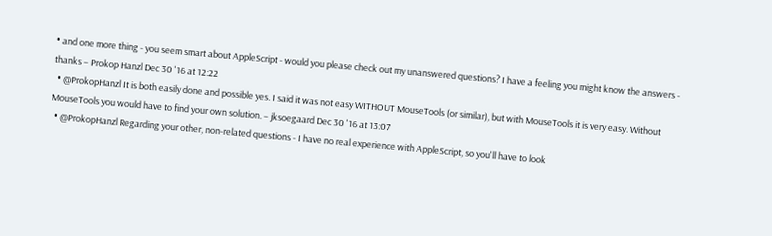• and one more thing - you seem smart about AppleScript - would you please check out my unanswered questions? I have a feeling you might know the answers - thanks – Prokop Hanzl Dec 30 '16 at 12:22
  • @ProkopHanzl It is both easily done and possible yes. I said it was not easy WITHOUT MouseTools (or similar), but with MouseTools it is very easy. Without MouseTools you would have to find your own solution. – jksoegaard Dec 30 '16 at 13:07
  • @ProkopHanzl Regarding your other, non-related questions - I have no real experience with AppleScript, so you'll have to look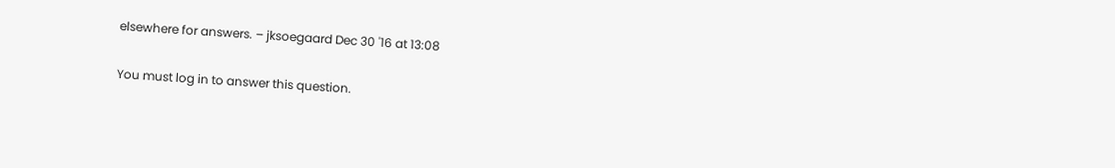elsewhere for answers. – jksoegaard Dec 30 '16 at 13:08

You must log in to answer this question.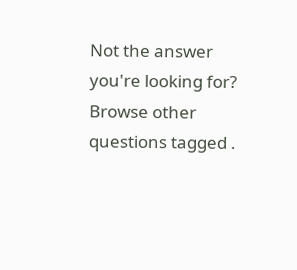Not the answer you're looking for? Browse other questions tagged .